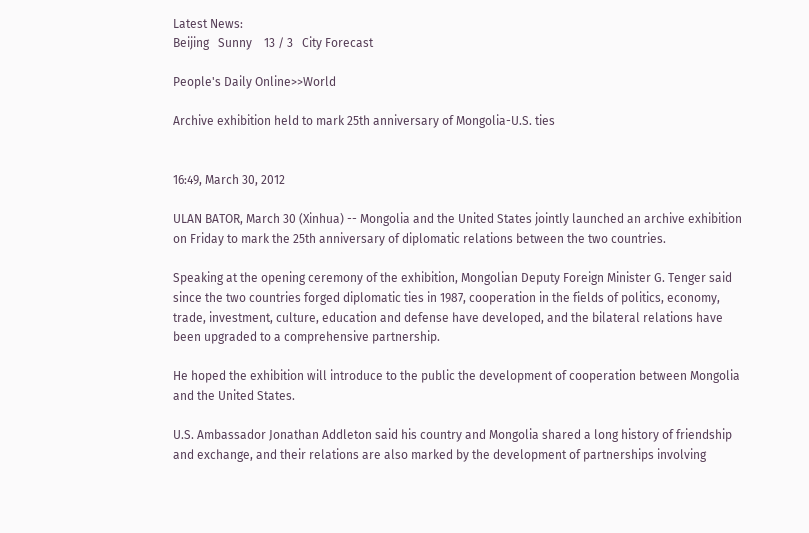Latest News:
Beijing   Sunny    13 / 3   City Forecast

People's Daily Online>>World

Archive exhibition held to mark 25th anniversary of Mongolia-U.S. ties


16:49, March 30, 2012

ULAN BATOR, March 30 (Xinhua) -- Mongolia and the United States jointly launched an archive exhibition on Friday to mark the 25th anniversary of diplomatic relations between the two countries.

Speaking at the opening ceremony of the exhibition, Mongolian Deputy Foreign Minister G. Tenger said since the two countries forged diplomatic ties in 1987, cooperation in the fields of politics, economy, trade, investment, culture, education and defense have developed, and the bilateral relations have been upgraded to a comprehensive partnership.

He hoped the exhibition will introduce to the public the development of cooperation between Mongolia and the United States.

U.S. Ambassador Jonathan Addleton said his country and Mongolia shared a long history of friendship and exchange, and their relations are also marked by the development of partnerships involving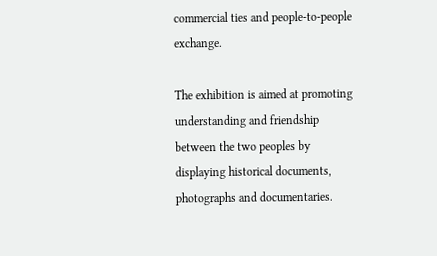commercial ties and people-to-people exchange.

The exhibition is aimed at promoting understanding and friendship between the two peoples by displaying historical documents, photographs and documentaries.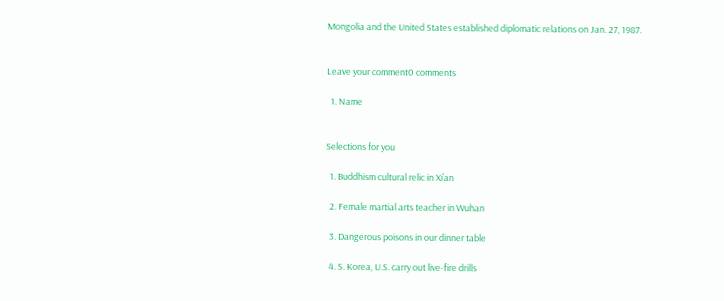Mongolia and the United States established diplomatic relations on Jan. 27, 1987.


Leave your comment0 comments

  1. Name


Selections for you

  1. Buddhism cultural relic in Xi’an

  2. Female martial arts teacher in Wuhan

  3. Dangerous poisons in our dinner table

  4. S. Korea, U.S. carry out live-fire drills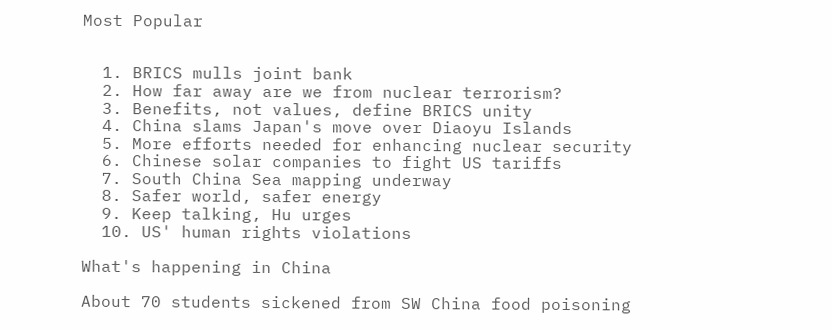Most Popular


  1. BRICS mulls joint bank
  2. How far away are we from nuclear terrorism?
  3. Benefits, not values, define BRICS unity
  4. China slams Japan's move over Diaoyu Islands
  5. More efforts needed for enhancing nuclear security
  6. Chinese solar companies to fight US tariffs
  7. South China Sea mapping underway
  8. Safer world, safer energy
  9. Keep talking, Hu urges
  10. US' human rights violations

What's happening in China

About 70 students sickened from SW China food poisoning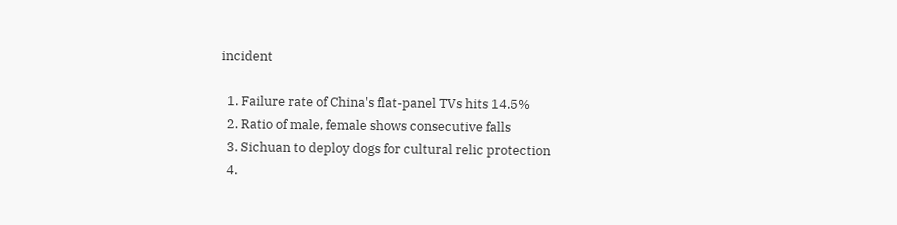incident

  1. Failure rate of China's flat-panel TVs hits 14.5%
  2. Ratio of male, female shows consecutive falls
  3. Sichuan to deploy dogs for cultural relic protection
  4.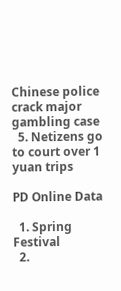Chinese police crack major gambling case
  5. Netizens go to court over 1 yuan trips

PD Online Data

  1. Spring Festival
  2.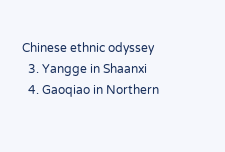Chinese ethnic odyssey
  3. Yangge in Shaanxi
  4. Gaoqiao in Northern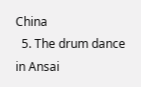China
  5. The drum dance in Ansai